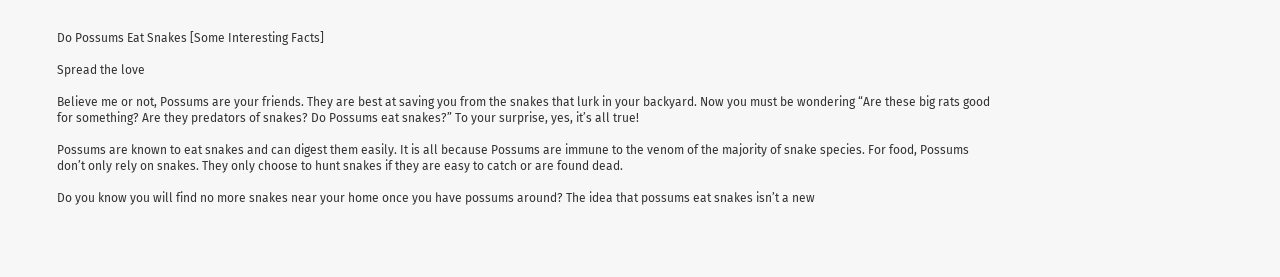Do Possums Eat Snakes [Some Interesting Facts]

Spread the love

Believe me or not, Possums are your friends. They are best at saving you from the snakes that lurk in your backyard. Now you must be wondering “Are these big rats good for something? Are they predators of snakes? Do Possums eat snakes?” To your surprise, yes, it’s all true!

Possums are known to eat snakes and can digest them easily. It is all because Possums are immune to the venom of the majority of snake species. For food, Possums don’t only rely on snakes. They only choose to hunt snakes if they are easy to catch or are found dead.

Do you know you will find no more snakes near your home once you have possums around? The idea that possums eat snakes isn’t a new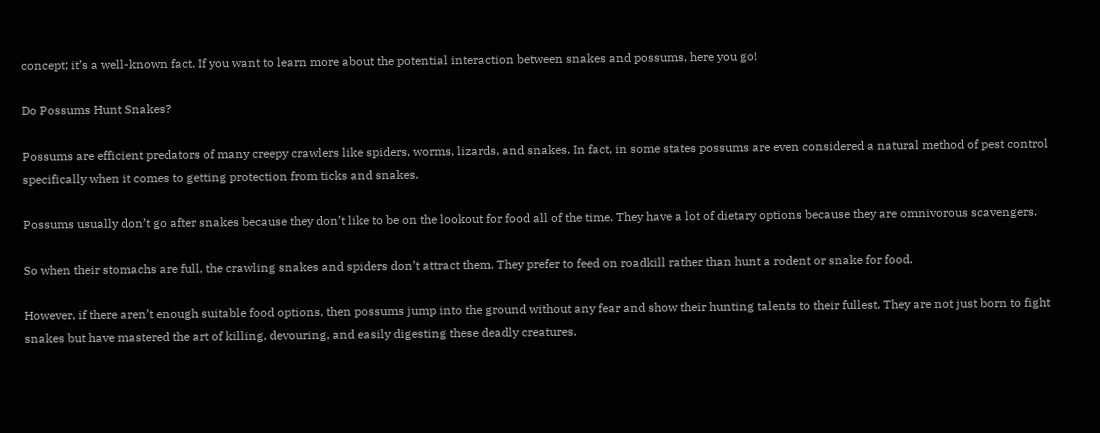concept; it’s a well-known fact. If you want to learn more about the potential interaction between snakes and possums, here you go!

Do Possums Hunt Snakes?

Possums are efficient predators of many creepy crawlers like spiders, worms, lizards, and snakes. In fact, in some states possums are even considered a natural method of pest control specifically when it comes to getting protection from ticks and snakes.

Possums usually don’t go after snakes because they don’t like to be on the lookout for food all of the time. They have a lot of dietary options because they are omnivorous scavengers.

So when their stomachs are full, the crawling snakes and spiders don’t attract them. They prefer to feed on roadkill rather than hunt a rodent or snake for food.

However, if there aren’t enough suitable food options, then possums jump into the ground without any fear and show their hunting talents to their fullest. They are not just born to fight snakes but have mastered the art of killing, devouring, and easily digesting these deadly creatures.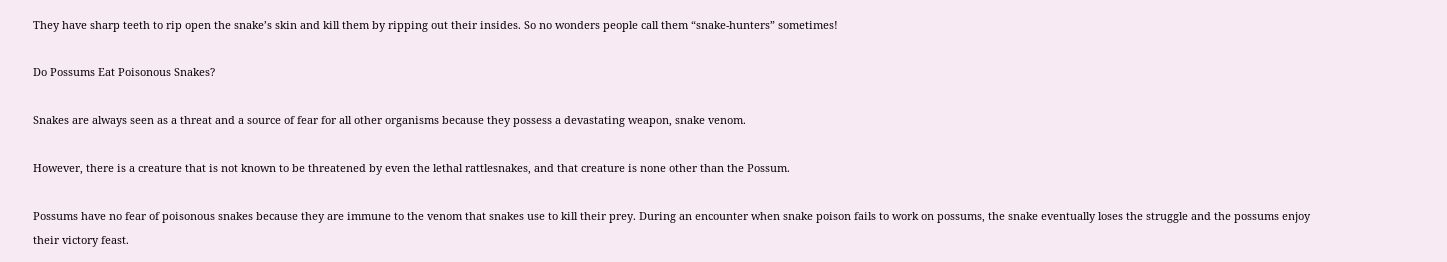They have sharp teeth to rip open the snake’s skin and kill them by ripping out their insides. So no wonders people call them “snake-hunters” sometimes!

Do Possums Eat Poisonous Snakes?

Snakes are always seen as a threat and a source of fear for all other organisms because they possess a devastating weapon, snake venom.

However, there is a creature that is not known to be threatened by even the lethal rattlesnakes, and that creature is none other than the Possum.

Possums have no fear of poisonous snakes because they are immune to the venom that snakes use to kill their prey. During an encounter when snake poison fails to work on possums, the snake eventually loses the struggle and the possums enjoy their victory feast.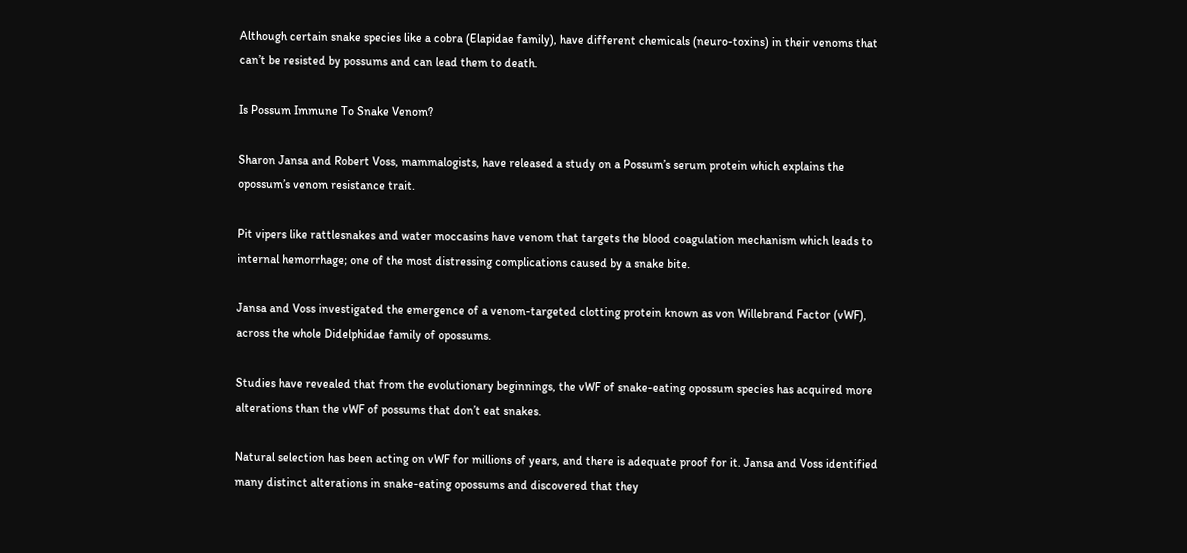Although certain snake species like a cobra (Elapidae family), have different chemicals (neuro-toxins) in their venoms that can’t be resisted by possums and can lead them to death.

Is Possum Immune To Snake Venom?

Sharon Jansa and Robert Voss, mammalogists, have released a study on a Possum’s serum protein which explains the opossum’s venom resistance trait.

Pit vipers like rattlesnakes and water moccasins have venom that targets the blood coagulation mechanism which leads to internal hemorrhage; one of the most distressing complications caused by a snake bite.

Jansa and Voss investigated the emergence of a venom-targeted clotting protein known as von Willebrand Factor (vWF), across the whole Didelphidae family of opossums.

Studies have revealed that from the evolutionary beginnings, the vWF of snake-eating opossum species has acquired more alterations than the vWF of possums that don’t eat snakes.

Natural selection has been acting on vWF for millions of years, and there is adequate proof for it. Jansa and Voss identified many distinct alterations in snake-eating opossums and discovered that they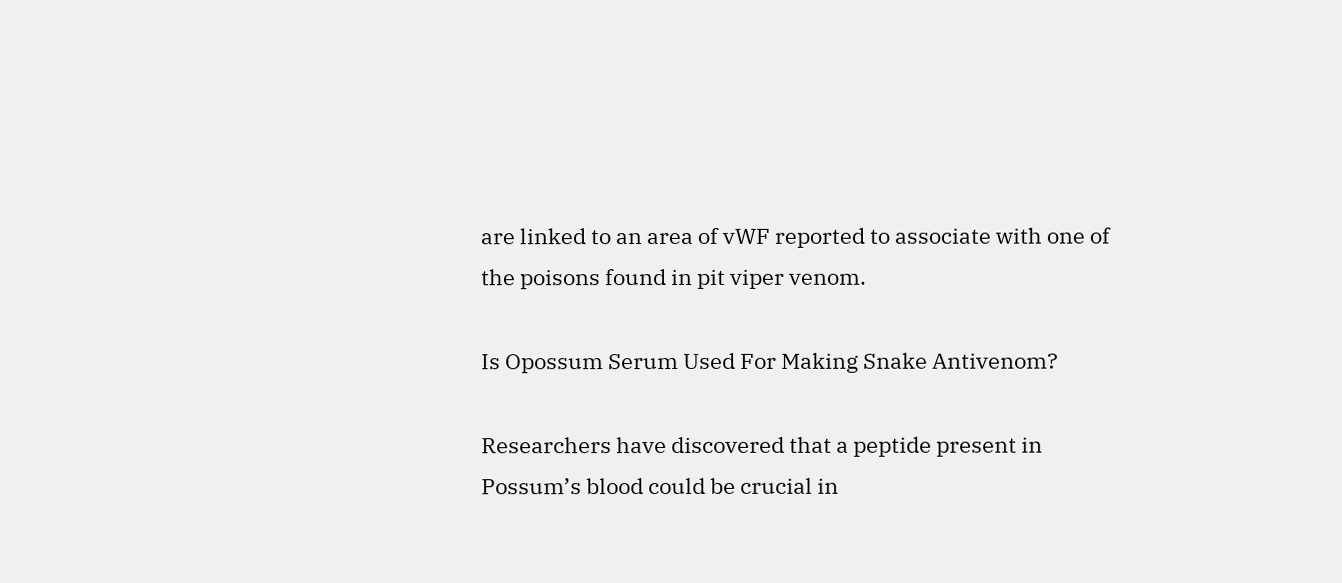are linked to an area of vWF reported to associate with one of the poisons found in pit viper venom.

Is Opossum Serum Used For Making Snake Antivenom?

Researchers have discovered that a peptide present in Possum’s blood could be crucial in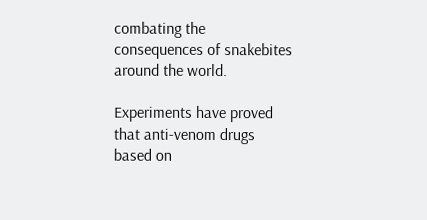combating the consequences of snakebites around the world.

Experiments have proved that anti-venom drugs based on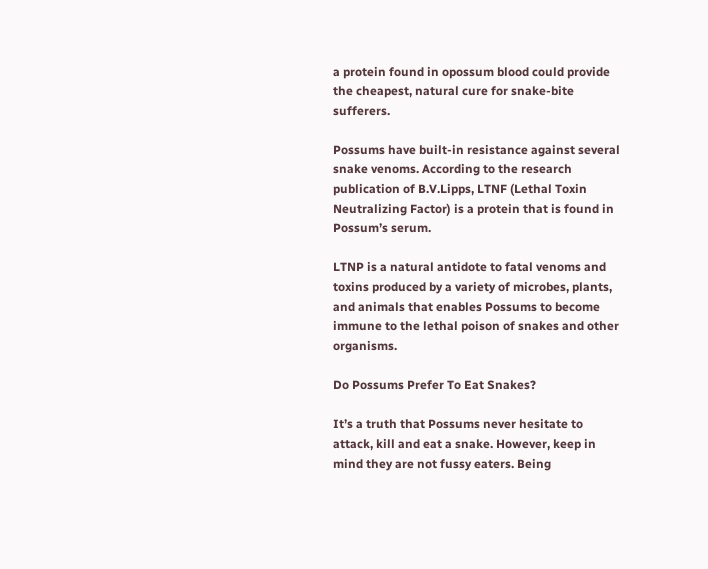a protein found in opossum blood could provide the cheapest, natural cure for snake-bite sufferers.

Possums have built-in resistance against several snake venoms. According to the research publication of B.V.Lipps, LTNF (Lethal Toxin Neutralizing Factor) is a protein that is found in Possum’s serum.

LTNP is a natural antidote to fatal venoms and toxins produced by a variety of microbes, plants, and animals that enables Possums to become immune to the lethal poison of snakes and other organisms.

Do Possums Prefer To Eat Snakes?

It’s a truth that Possums never hesitate to attack, kill and eat a snake. However, keep in mind they are not fussy eaters. Being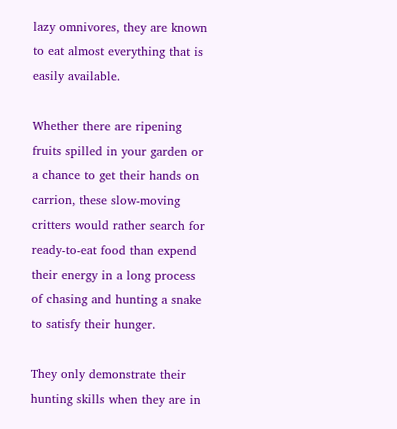lazy omnivores, they are known to eat almost everything that is easily available.

Whether there are ripening fruits spilled in your garden or a chance to get their hands on carrion, these slow-moving critters would rather search for ready-to-eat food than expend their energy in a long process of chasing and hunting a snake to satisfy their hunger.

They only demonstrate their hunting skills when they are in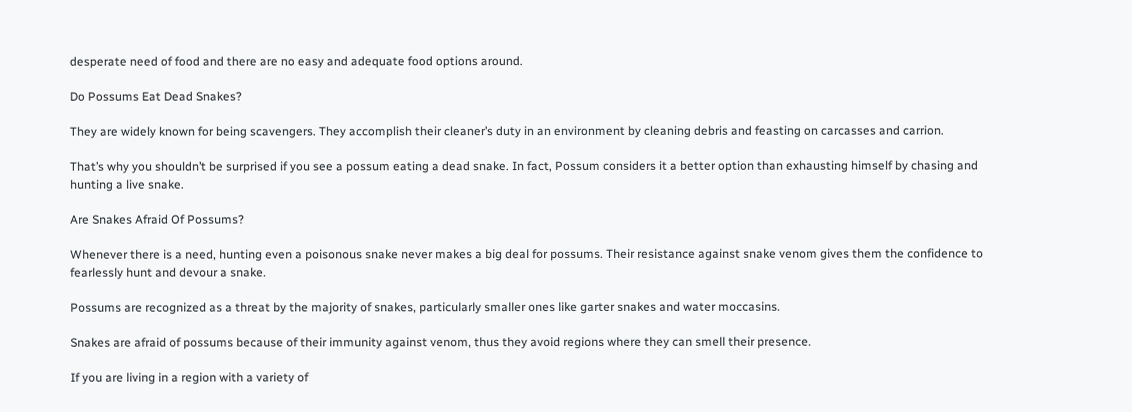desperate need of food and there are no easy and adequate food options around.

Do Possums Eat Dead Snakes?

They are widely known for being scavengers. They accomplish their cleaner’s duty in an environment by cleaning debris and feasting on carcasses and carrion.

That’s why you shouldn’t be surprised if you see a possum eating a dead snake. In fact, Possum considers it a better option than exhausting himself by chasing and hunting a live snake.

Are Snakes Afraid Of Possums?

Whenever there is a need, hunting even a poisonous snake never makes a big deal for possums. Their resistance against snake venom gives them the confidence to fearlessly hunt and devour a snake.

Possums are recognized as a threat by the majority of snakes, particularly smaller ones like garter snakes and water moccasins.

Snakes are afraid of possums because of their immunity against venom, thus they avoid regions where they can smell their presence.

If you are living in a region with a variety of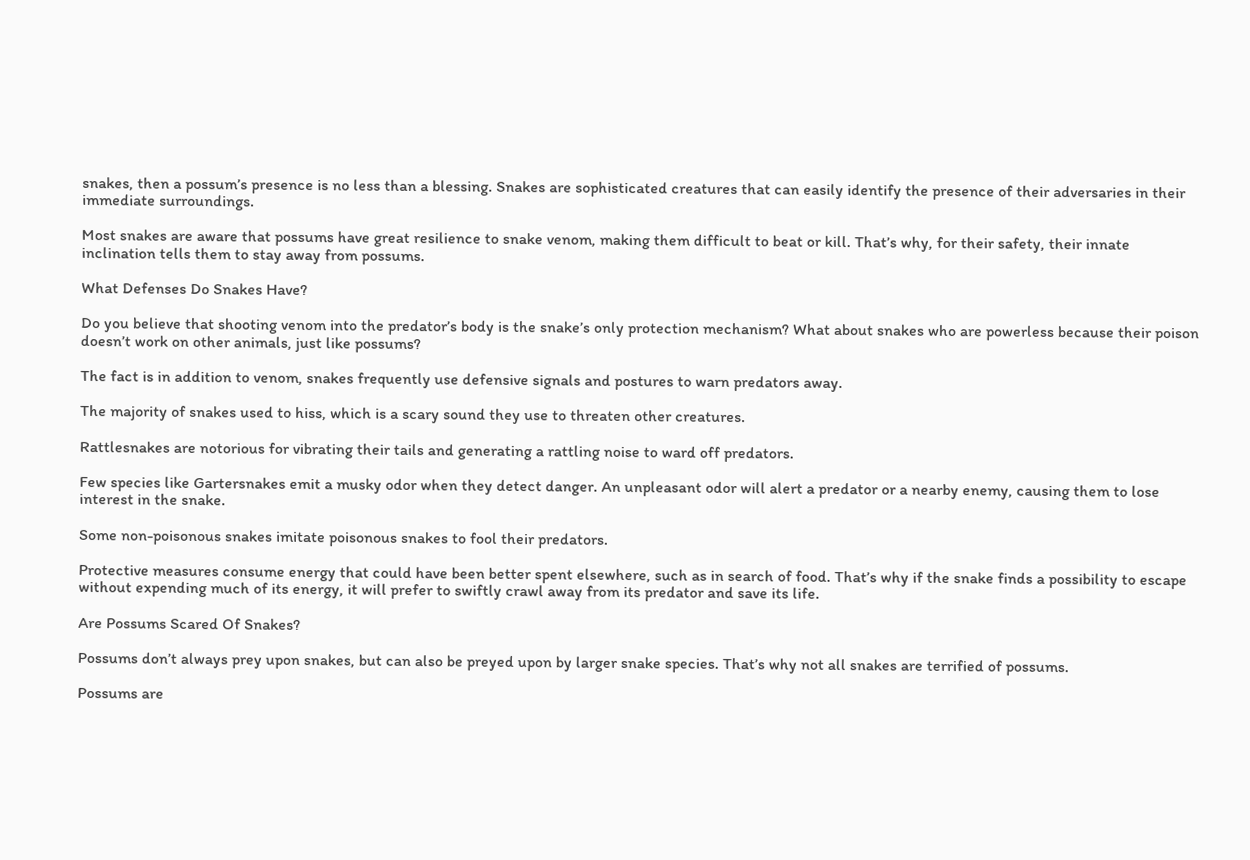snakes, then a possum’s presence is no less than a blessing. Snakes are sophisticated creatures that can easily identify the presence of their adversaries in their immediate surroundings.

Most snakes are aware that possums have great resilience to snake venom, making them difficult to beat or kill. That’s why, for their safety, their innate inclination tells them to stay away from possums.

What Defenses Do Snakes Have?

Do you believe that shooting venom into the predator’s body is the snake’s only protection mechanism? What about snakes who are powerless because their poison doesn’t work on other animals, just like possums?

The fact is in addition to venom, snakes frequently use defensive signals and postures to warn predators away.

The majority of snakes used to hiss, which is a scary sound they use to threaten other creatures.

Rattlesnakes are notorious for vibrating their tails and generating a rattling noise to ward off predators.

Few species like Gartersnakes emit a musky odor when they detect danger. An unpleasant odor will alert a predator or a nearby enemy, causing them to lose interest in the snake.

Some non-poisonous snakes imitate poisonous snakes to fool their predators.

Protective measures consume energy that could have been better spent elsewhere, such as in search of food. That’s why if the snake finds a possibility to escape without expending much of its energy, it will prefer to swiftly crawl away from its predator and save its life.

Are Possums Scared Of Snakes?

Possums don’t always prey upon snakes, but can also be preyed upon by larger snake species. That’s why not all snakes are terrified of possums.

Possums are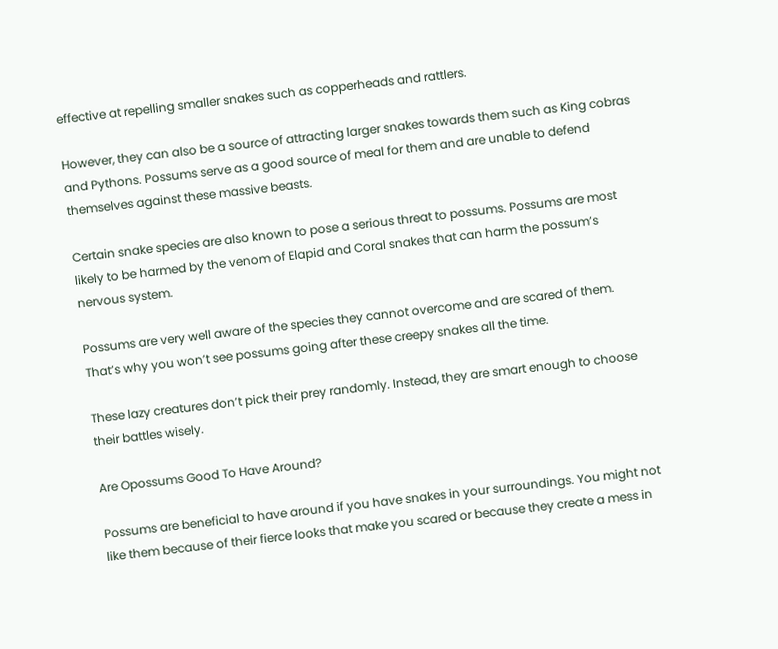effective at repelling smaller snakes such as copperheads and rattlers.

However, they can also be a source of attracting larger snakes towards them such as King cobras and Pythons. Possums serve as a good source of meal for them and are unable to defend themselves against these massive beasts.

Certain snake species are also known to pose a serious threat to possums. Possums are most likely to be harmed by the venom of Elapid and Coral snakes that can harm the possum’s nervous system.

Possums are very well aware of the species they cannot overcome and are scared of them. That’s why you won’t see possums going after these creepy snakes all the time.

These lazy creatures don’t pick their prey randomly. Instead, they are smart enough to choose their battles wisely.

Are Opossums Good To Have Around?

Possums are beneficial to have around if you have snakes in your surroundings. You might not like them because of their fierce looks that make you scared or because they create a mess in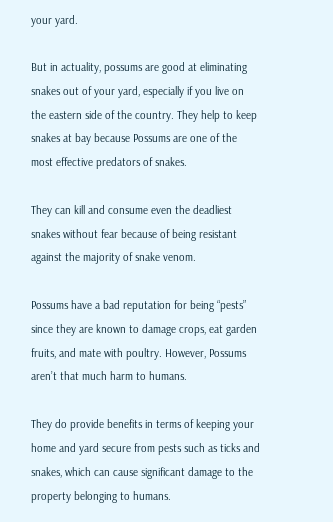your yard.

But in actuality, possums are good at eliminating snakes out of your yard, especially if you live on the eastern side of the country. They help to keep snakes at bay because Possums are one of the most effective predators of snakes.

They can kill and consume even the deadliest snakes without fear because of being resistant against the majority of snake venom.

Possums have a bad reputation for being “pests” since they are known to damage crops, eat garden fruits, and mate with poultry. However, Possums aren’t that much harm to humans.

They do provide benefits in terms of keeping your home and yard secure from pests such as ticks and snakes, which can cause significant damage to the property belonging to humans.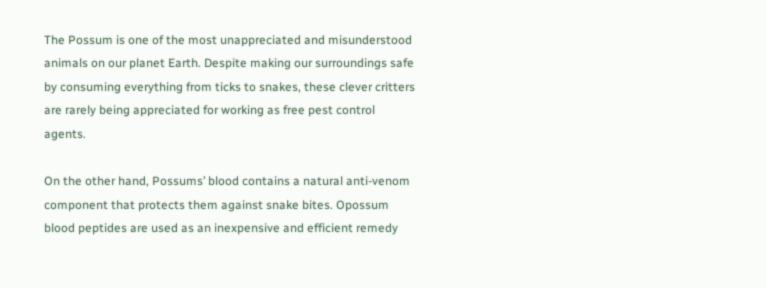The Possum is one of the most unappreciated and misunderstood animals on our planet Earth. Despite making our surroundings safe by consuming everything from ticks to snakes, these clever critters are rarely being appreciated for working as free pest control agents.

On the other hand, Possums’ blood contains a natural anti-venom component that protects them against snake bites. Opossum blood peptides are used as an inexpensive and efficient remedy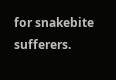for snakebite sufferers.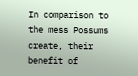In comparison to the mess Possums create, their benefit of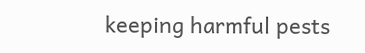keeping harmful pests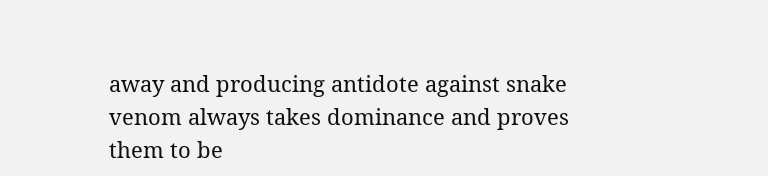away and producing antidote against snake venom always takes dominance and proves them to be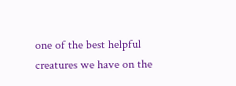one of the best helpful creatures we have on the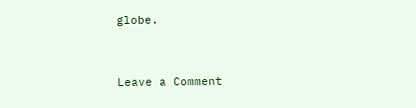globe.


Leave a Comment